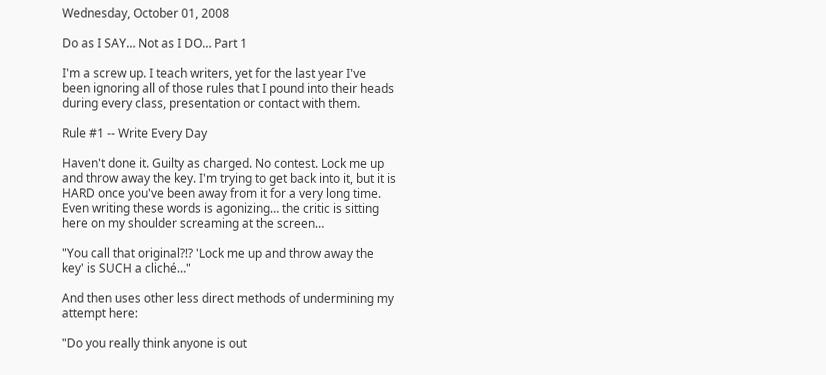Wednesday, October 01, 2008

Do as I SAY… Not as I DO… Part 1

I'm a screw up. I teach writers, yet for the last year I've been ignoring all of those rules that I pound into their heads during every class, presentation or contact with them.

Rule #1 -- Write Every Day

Haven't done it. Guilty as charged. No contest. Lock me up and throw away the key. I'm trying to get back into it, but it is HARD once you've been away from it for a very long time. Even writing these words is agonizing… the critic is sitting here on my shoulder screaming at the screen…

"You call that original?!? 'Lock me up and throw away the key' is SUCH a cliché…"

And then uses other less direct methods of undermining my attempt here:

"Do you really think anyone is out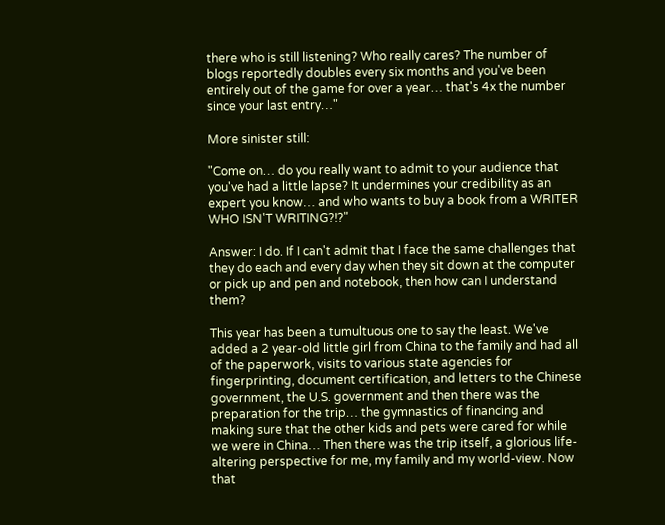there who is still listening? Who really cares? The number of blogs reportedly doubles every six months and you've been entirely out of the game for over a year… that's 4x the number since your last entry…"

More sinister still:

"Come on… do you really want to admit to your audience that you've had a little lapse? It undermines your credibility as an expert you know… and who wants to buy a book from a WRITER WHO ISN'T WRITING?!?"

Answer: I do. If I can't admit that I face the same challenges that they do each and every day when they sit down at the computer or pick up and pen and notebook, then how can I understand them?

This year has been a tumultuous one to say the least. We've added a 2 year-old little girl from China to the family and had all of the paperwork, visits to various state agencies for fingerprinting, document certification, and letters to the Chinese government, the U.S. government and then there was the preparation for the trip… the gymnastics of financing and making sure that the other kids and pets were cared for while we were in China… Then there was the trip itself, a glorious life-altering perspective for me, my family and my world-view. Now that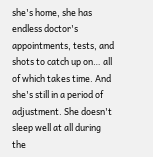she's home, she has endless doctor's appointments, tests, and shots to catch up on… all of which takes time. And she's still in a period of adjustment. She doesn't sleep well at all during the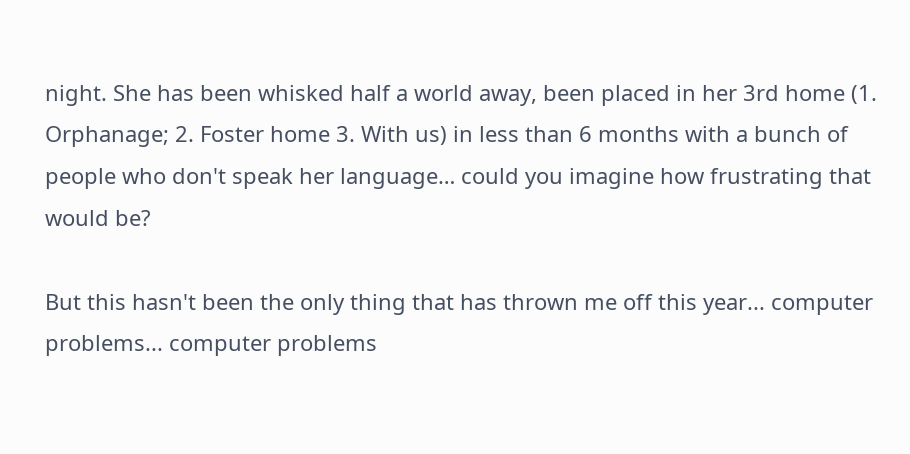night. She has been whisked half a world away, been placed in her 3rd home (1. Orphanage; 2. Foster home 3. With us) in less than 6 months with a bunch of people who don't speak her language… could you imagine how frustrating that would be?

But this hasn't been the only thing that has thrown me off this year... computer problems... computer problems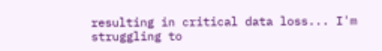resulting in critical data loss... I'm struggling to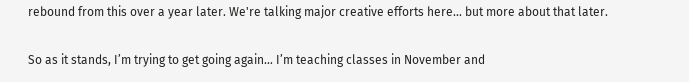rebound from this over a year later. We're talking major creative efforts here... but more about that later.

So as it stands, I’m trying to get going again… I’m teaching classes in November and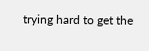trying hard to get the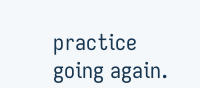practice going again.